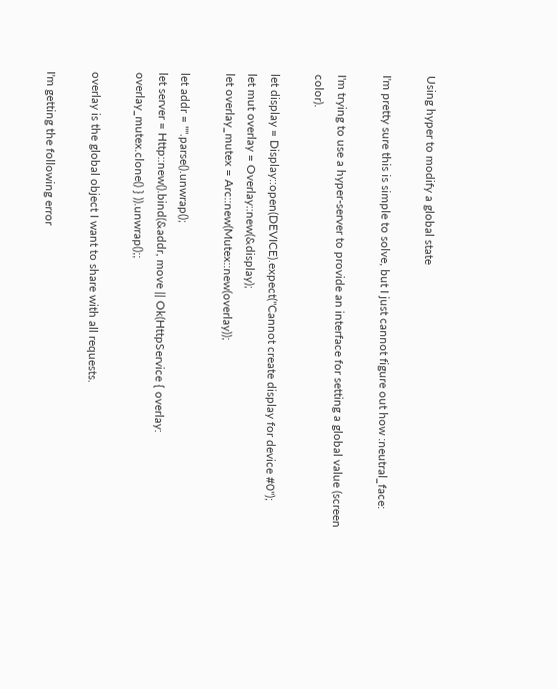Using hyper to modify a global state

I'm pretty sure this is simple to solve, but I just cannot figure out how :neutral_face:

I'm trying to use a hyper-server to provide an interface for setting a global value (screen color).

let display = Display::open(DEVICE).expect("Cannot create display for device #0");
let mut overlay = Overlay::new(&display);
let overlay_mutex = Arc::new(Mutex::new(overlay));

let addr = "".parse().unwrap();
let server = Http::new().bind(&addr, move || Ok(HttpService { overlay: overlay_mutex.clone() } )).unwrap();;

overlay is the global object I want to share with all requests.

I'm getting the following error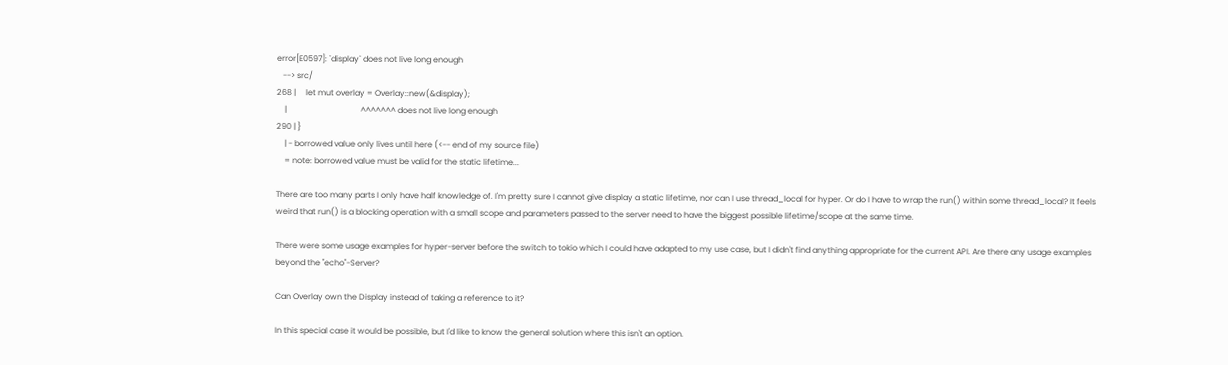error[E0597]: `display` does not live long enough
   --> src/
268 |     let mut overlay = Overlay::new(&display);
    |                                     ^^^^^^^ does not live long enough
290 | }
    | - borrowed value only lives until here (<-- end of my source file)
    = note: borrowed value must be valid for the static lifetime...

There are too many parts I only have half knowledge of. I'm pretty sure I cannot give display a static lifetime, nor can I use thread_local for hyper. Or do I have to wrap the run() within some thread_local? It feels weird that run() is a blocking operation with a small scope and parameters passed to the server need to have the biggest possible lifetime/scope at the same time.

There were some usage examples for hyper-server before the switch to tokio which I could have adapted to my use case, but I didn't find anything appropriate for the current API. Are there any usage examples beyond the "echo"-Server?

Can Overlay own the Display instead of taking a reference to it?

In this special case it would be possible, but I'd like to know the general solution where this isn't an option.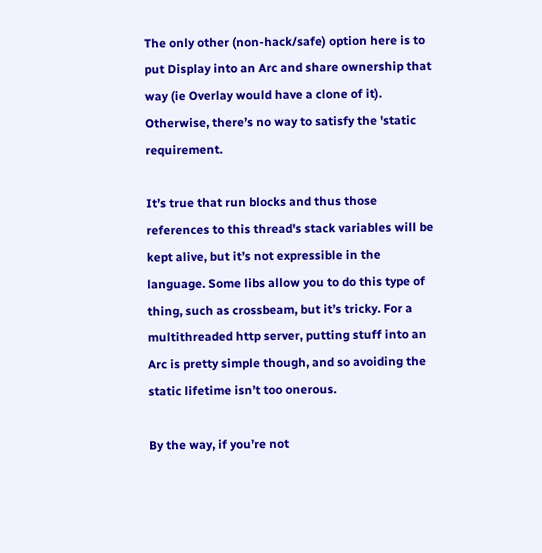The only other (non-hack/safe) option here is to put Display into an Arc and share ownership that way (ie Overlay would have a clone of it). Otherwise, there’s no way to satisfy the 'static requirement.

It’s true that run blocks and thus those references to this thread's stack variables will be kept alive, but it’s not expressible in the language. Some libs allow you to do this type of thing, such as crossbeam, but it’s tricky. For a multithreaded http server, putting stuff into an Arc is pretty simple though, and so avoiding the static lifetime isn’t too onerous.

By the way, if you’re not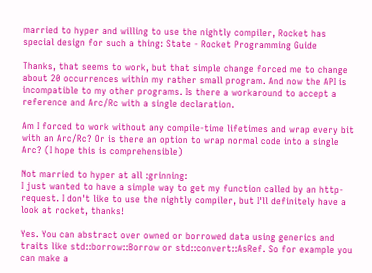married to hyper and willing to use the nightly compiler, Rocket has special design for such a thing: State - Rocket Programming Guide

Thanks, that seems to work, but that simple change forced me to change about 20 occurrences within my rather small program. And now the API is incompatible to my other programs. Is there a workaround to accept a reference and Arc/Rc with a single declaration.

Am I forced to work without any compile-time lifetimes and wrap every bit with an Arc/Rc? Or is there an option to wrap normal code into a single Arc? (I hope this is comprehensible)

Not married to hyper at all :grinning:
I just wanted to have a simple way to get my function called by an http-request. I don't like to use the nightly compiler, but I'll definitely have a look at rocket, thanks!

Yes. You can abstract over owned or borrowed data using generics and traits like std::borrow::Borrow or std::convert::AsRef. So for example you can make a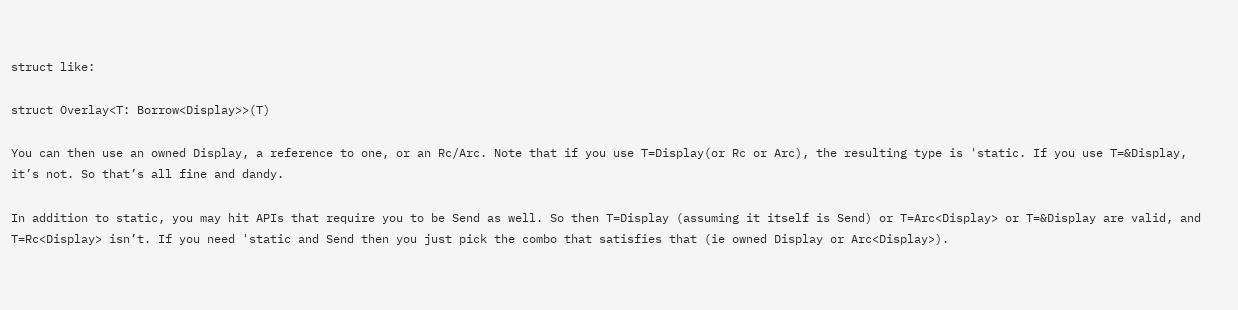struct like:

struct Overlay<T: Borrow<Display>>(T)

You can then use an owned Display, a reference to one, or an Rc/Arc. Note that if you use T=Display(or Rc or Arc), the resulting type is 'static. If you use T=&Display, it’s not. So that’s all fine and dandy.

In addition to static, you may hit APIs that require you to be Send as well. So then T=Display (assuming it itself is Send) or T=Arc<Display> or T=&Display are valid, and T=Rc<Display> isn’t. If you need 'static and Send then you just pick the combo that satisfies that (ie owned Display or Arc<Display>).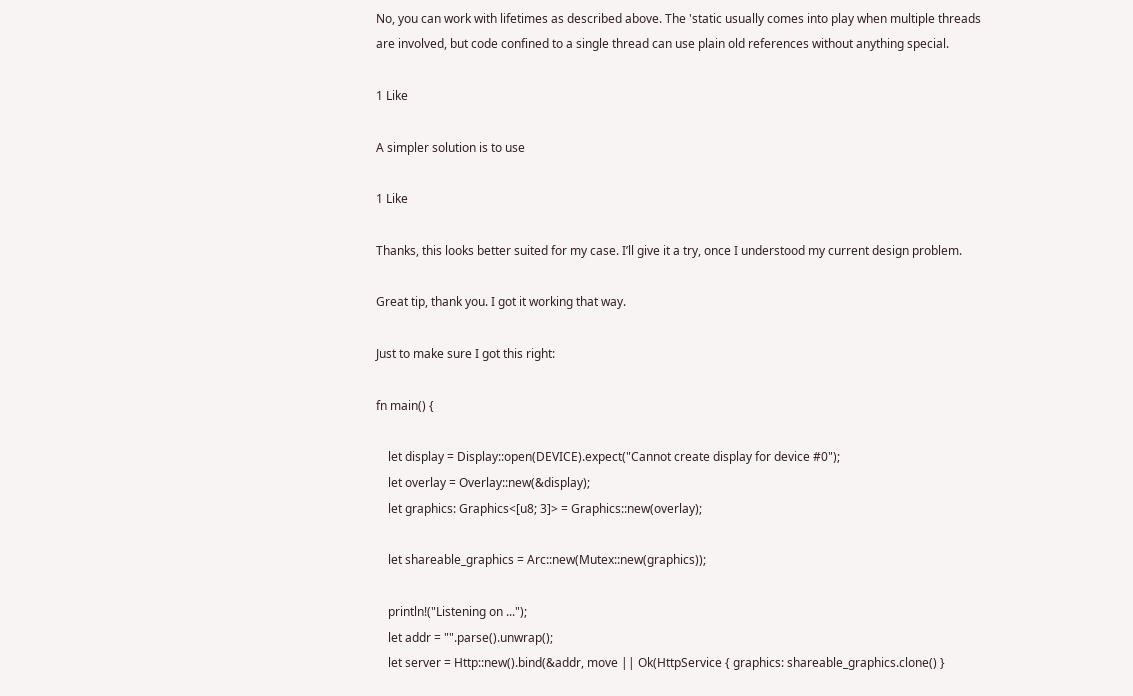No, you can work with lifetimes as described above. The 'static usually comes into play when multiple threads are involved, but code confined to a single thread can use plain old references without anything special.

1 Like

A simpler solution is to use

1 Like

Thanks, this looks better suited for my case. I’ll give it a try, once I understood my current design problem.

Great tip, thank you. I got it working that way.

Just to make sure I got this right:

fn main() {

    let display = Display::open(DEVICE).expect("Cannot create display for device #0");
    let overlay = Overlay::new(&display);
    let graphics: Graphics<[u8; 3]> = Graphics::new(overlay);

    let shareable_graphics = Arc::new(Mutex::new(graphics));

    println!("Listening on ...");
    let addr = "".parse().unwrap();
    let server = Http::new().bind(&addr, move || Ok(HttpService { graphics: shareable_graphics.clone() }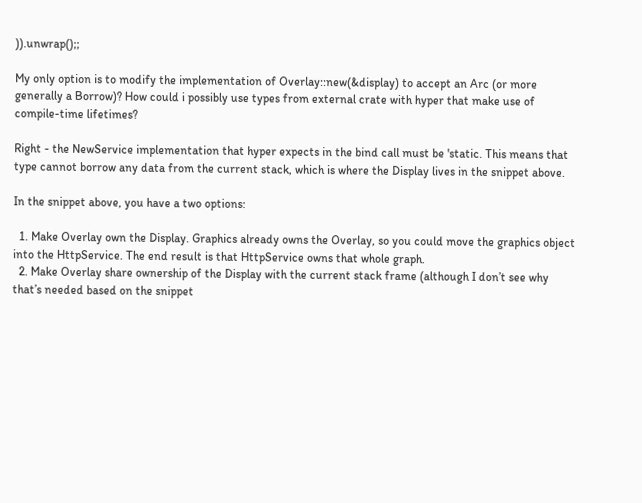)).unwrap();;

My only option is to modify the implementation of Overlay::new(&display) to accept an Arc (or more generally a Borrow)? How could i possibly use types from external crate with hyper that make use of compile-time lifetimes?

Right - the NewService implementation that hyper expects in the bind call must be 'static. This means that type cannot borrow any data from the current stack, which is where the Display lives in the snippet above.

In the snippet above, you have a two options:

  1. Make Overlay own the Display. Graphics already owns the Overlay, so you could move the graphics object into the HttpService. The end result is that HttpService owns that whole graph.
  2. Make Overlay share ownership of the Display with the current stack frame (although I don’t see why that’s needed based on the snippet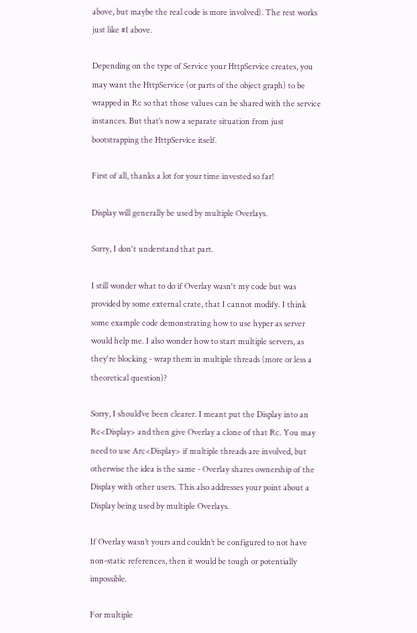above, but maybe the real code is more involved). The rest works just like #1 above.

Depending on the type of Service your HttpService creates, you may want the HttpService (or parts of the object graph) to be wrapped in Rc so that those values can be shared with the service instances. But that’s now a separate situation from just bootstrapping the HttpService itself.

First of all, thanks a lot for your time invested so far!

Display will generally be used by multiple Overlays.

Sorry, I don't understand that part.

I still wonder what to do if Overlay wasn't my code but was provided by some external crate, that I cannot modify. I think some example code demonstrating how to use hyper as server would help me. I also wonder how to start multiple servers, as they're blocking - wrap them in multiple threads (more or less a theoretical question)?

Sorry, I should’ve been clearer. I meant put the Display into an Rc<Display> and then give Overlay a clone of that Rc. You may need to use Arc<Display> if multiple threads are involved, but otherwise the idea is the same - Overlay shares ownership of the Display with other users. This also addresses your point about a Display being used by multiple Overlays.

If Overlay wasn’t yours and couldn’t be configured to not have non-static references, then it would be tough or potentially impossible.

For multiple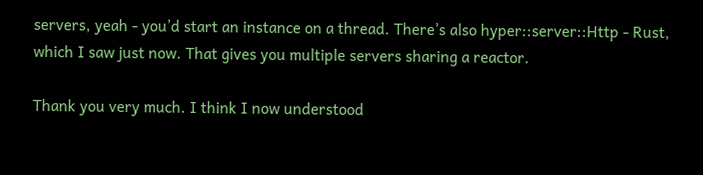servers, yeah - you’d start an instance on a thread. There’s also hyper::server::Http - Rust, which I saw just now. That gives you multiple servers sharing a reactor.

Thank you very much. I think I now understood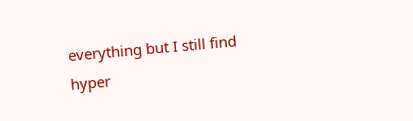everything but I still find hyper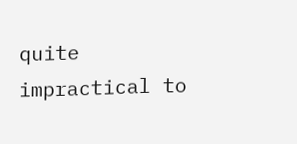quite impractical to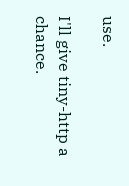use.

I'll give tiny-http a chance.